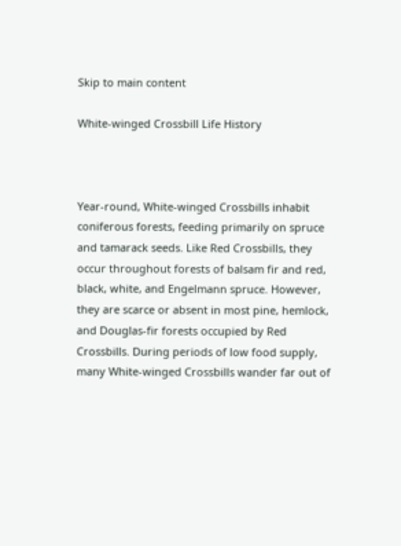Skip to main content

White-winged Crossbill Life History



Year-round, White-winged Crossbills inhabit coniferous forests, feeding primarily on spruce and tamarack seeds. Like Red Crossbills, they occur throughout forests of balsam fir and red, black, white, and Engelmann spruce. However, they are scarce or absent in most pine, hemlock, and Douglas-fir forests occupied by Red Crossbills. During periods of low food supply, many White-winged Crossbills wander far out of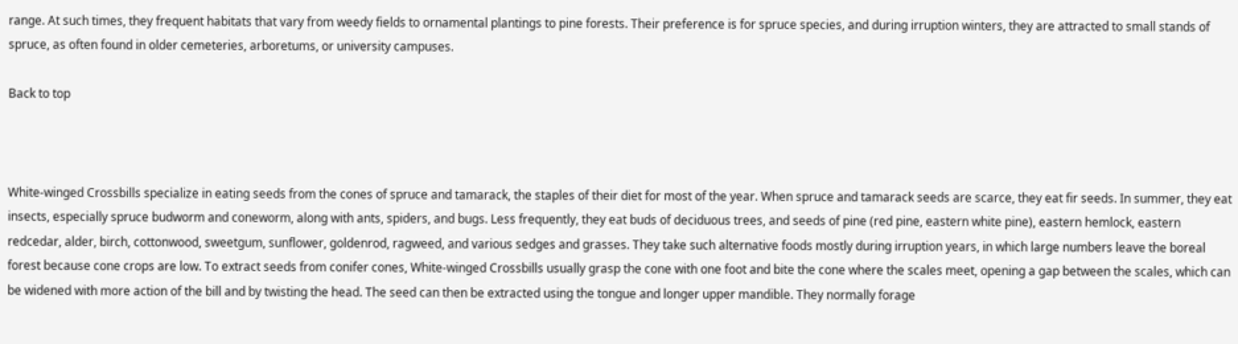range. At such times, they frequent habitats that vary from weedy fields to ornamental plantings to pine forests. Their preference is for spruce species, and during irruption winters, they are attracted to small stands of spruce, as often found in older cemeteries, arboretums, or university campuses.

Back to top



White-winged Crossbills specialize in eating seeds from the cones of spruce and tamarack, the staples of their diet for most of the year. When spruce and tamarack seeds are scarce, they eat fir seeds. In summer, they eat insects, especially spruce budworm and coneworm, along with ants, spiders, and bugs. Less frequently, they eat buds of deciduous trees, and seeds of pine (red pine, eastern white pine), eastern hemlock, eastern redcedar, alder, birch, cottonwood, sweetgum, sunflower, goldenrod, ragweed, and various sedges and grasses. They take such alternative foods mostly during irruption years, in which large numbers leave the boreal forest because cone crops are low. To extract seeds from conifer cones, White-winged Crossbills usually grasp the cone with one foot and bite the cone where the scales meet, opening a gap between the scales, which can be widened with more action of the bill and by twisting the head. The seed can then be extracted using the tongue and longer upper mandible. They normally forage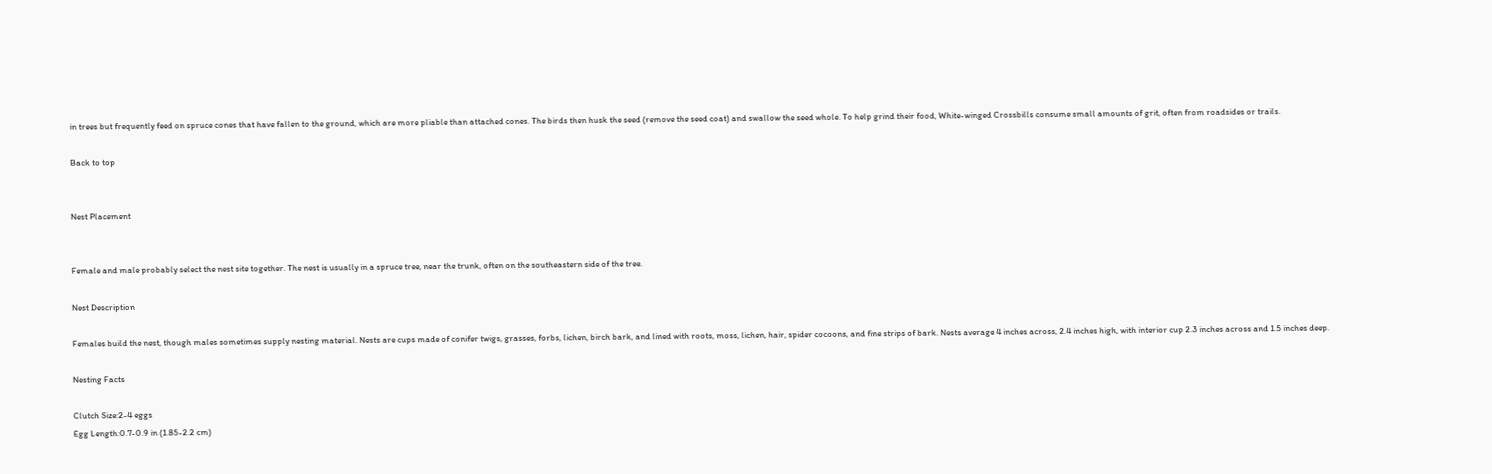in trees but frequently feed on spruce cones that have fallen to the ground, which are more pliable than attached cones. The birds then husk the seed (remove the seed coat) and swallow the seed whole. To help grind their food, White-winged Crossbills consume small amounts of grit, often from roadsides or trails.

Back to top


Nest Placement


Female and male probably select the nest site together. The nest is usually in a spruce tree, near the trunk, often on the southeastern side of the tree.

Nest Description

Females build the nest, though males sometimes supply nesting material. Nests are cups made of conifer twigs, grasses, forbs, lichen, birch bark, and lined with roots, moss, lichen, hair, spider cocoons, and fine strips of bark. Nests average 4 inches across, 2.4 inches high, with interior cup 2.3 inches across and 1.5 inches deep.

Nesting Facts

Clutch Size:2-4 eggs
Egg Length:0.7-0.9 in (1.85-2.2 cm)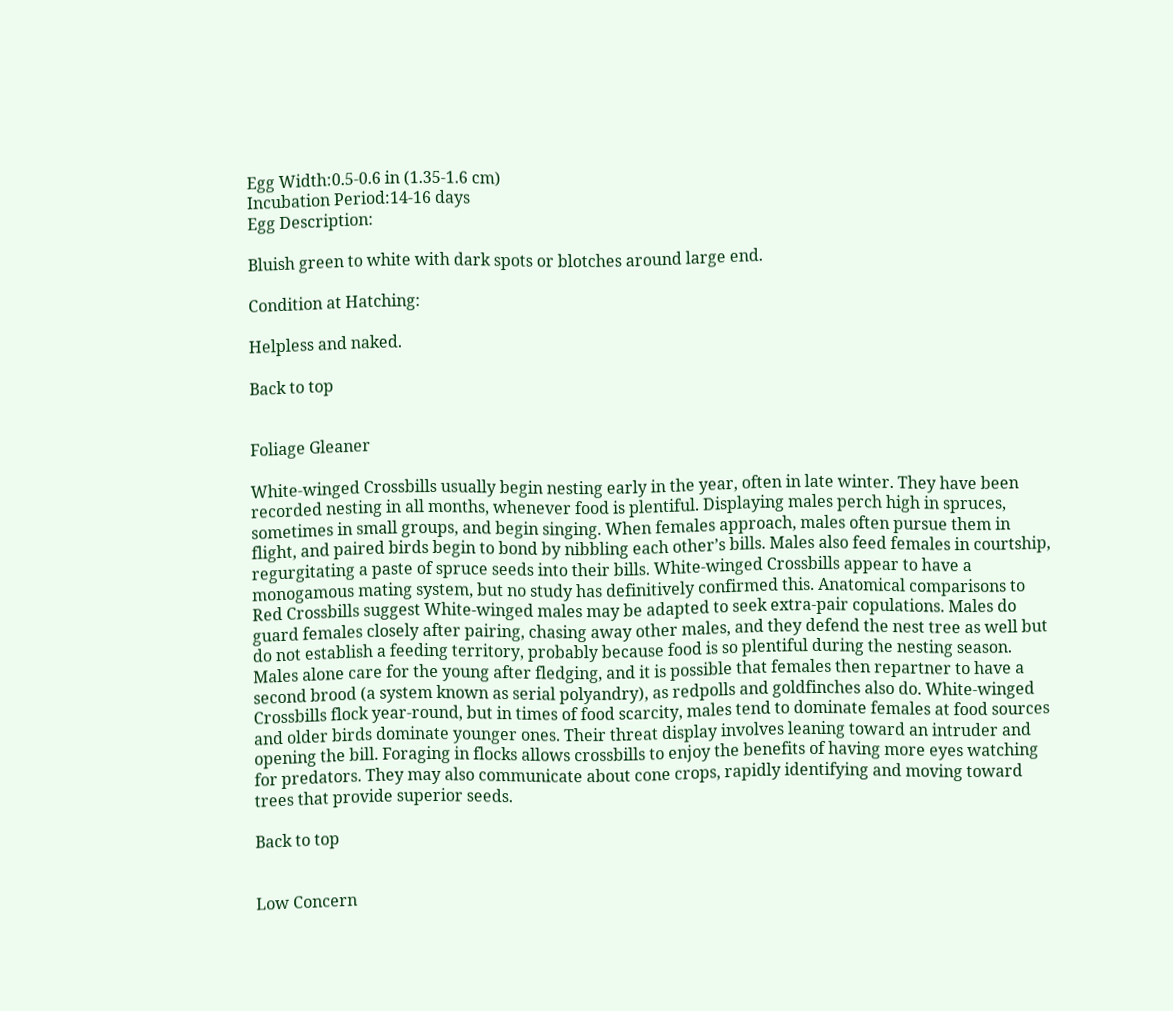Egg Width:0.5-0.6 in (1.35-1.6 cm)
Incubation Period:14-16 days
Egg Description:

Bluish green to white with dark spots or blotches around large end.

Condition at Hatching:

Helpless and naked.

Back to top


Foliage Gleaner

White-winged Crossbills usually begin nesting early in the year, often in late winter. They have been recorded nesting in all months, whenever food is plentiful. Displaying males perch high in spruces, sometimes in small groups, and begin singing. When females approach, males often pursue them in flight, and paired birds begin to bond by nibbling each other’s bills. Males also feed females in courtship, regurgitating a paste of spruce seeds into their bills. White-winged Crossbills appear to have a monogamous mating system, but no study has definitively confirmed this. Anatomical comparisons to Red Crossbills suggest White-winged males may be adapted to seek extra-pair copulations. Males do guard females closely after pairing, chasing away other males, and they defend the nest tree as well but do not establish a feeding territory, probably because food is so plentiful during the nesting season. Males alone care for the young after fledging, and it is possible that females then repartner to have a second brood (a system known as serial polyandry), as redpolls and goldfinches also do. White-winged Crossbills flock year-round, but in times of food scarcity, males tend to dominate females at food sources and older birds dominate younger ones. Their threat display involves leaning toward an intruder and opening the bill. Foraging in flocks allows crossbills to enjoy the benefits of having more eyes watching for predators. They may also communicate about cone crops, rapidly identifying and moving toward trees that provide superior seeds.

Back to top


Low Concern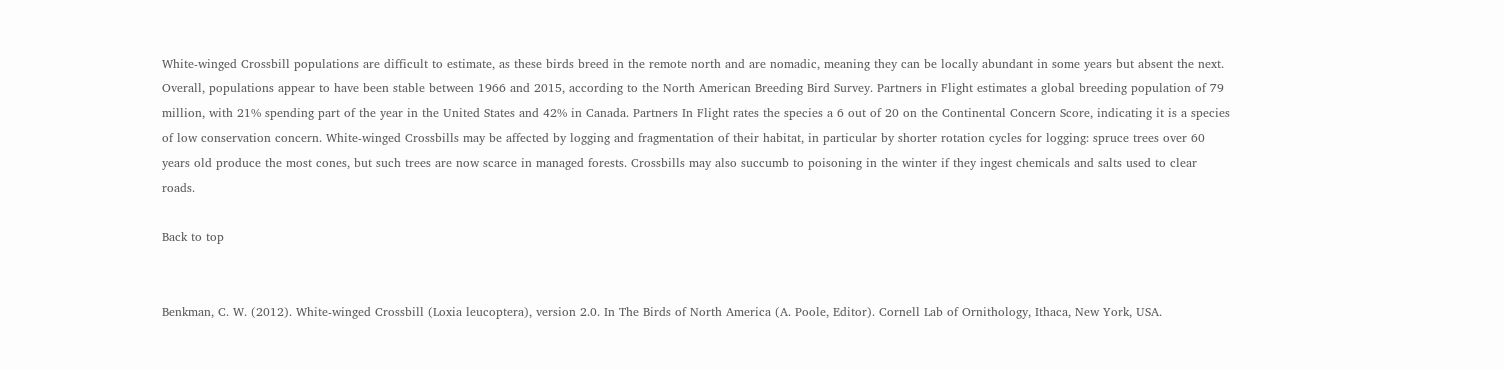White-winged Crossbill populations are difficult to estimate, as these birds breed in the remote north and are nomadic, meaning they can be locally abundant in some years but absent the next. Overall, populations appear to have been stable between 1966 and 2015, according to the North American Breeding Bird Survey. Partners in Flight estimates a global breeding population of 79 million, with 21% spending part of the year in the United States and 42% in Canada. Partners In Flight rates the species a 6 out of 20 on the Continental Concern Score, indicating it is a species of low conservation concern. White-winged Crossbills may be affected by logging and fragmentation of their habitat, in particular by shorter rotation cycles for logging: spruce trees over 60 years old produce the most cones, but such trees are now scarce in managed forests. Crossbills may also succumb to poisoning in the winter if they ingest chemicals and salts used to clear roads.

Back to top


Benkman, C. W. (2012). White-winged Crossbill (Loxia leucoptera), version 2.0. In The Birds of North America (A. Poole, Editor). Cornell Lab of Ornithology, Ithaca, New York, USA.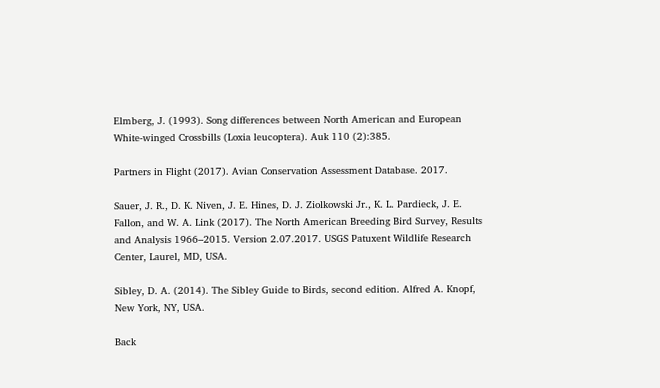Elmberg, J. (1993). Song differences between North American and European White-winged Crossbills (Loxia leucoptera). Auk 110 (2):385.

Partners in Flight (2017). Avian Conservation Assessment Database. 2017.

Sauer, J. R., D. K. Niven, J. E. Hines, D. J. Ziolkowski Jr., K. L. Pardieck, J. E. Fallon, and W. A. Link (2017). The North American Breeding Bird Survey, Results and Analysis 1966–2015. Version 2.07.2017. USGS Patuxent Wildlife Research Center, Laurel, MD, USA.

Sibley, D. A. (2014). The Sibley Guide to Birds, second edition. Alfred A. Knopf, New York, NY, USA.

Back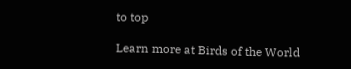to top

Learn more at Birds of the World